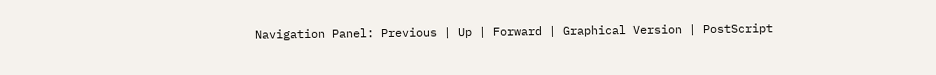Navigation Panel: Previous | Up | Forward | Graphical Version | PostScript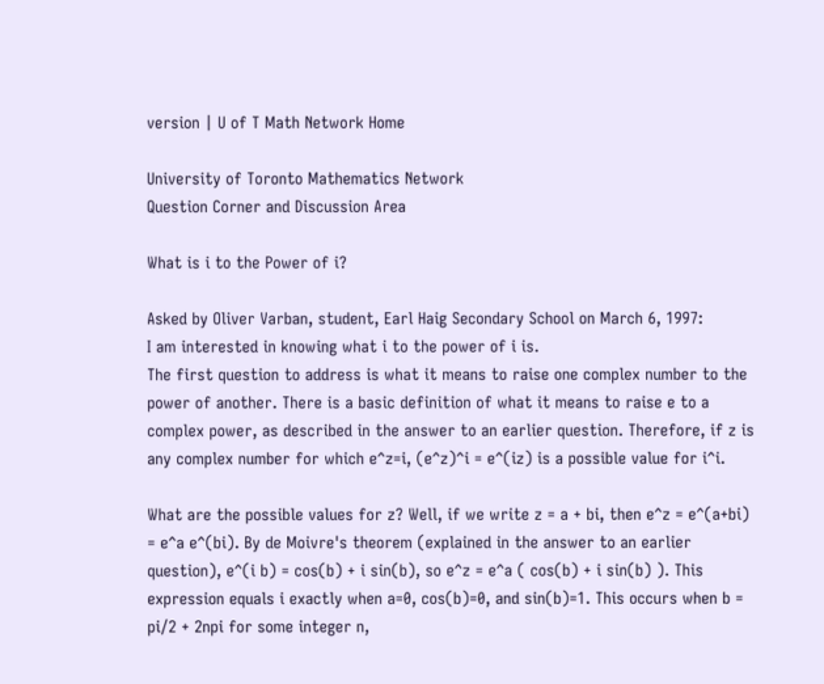version | U of T Math Network Home

University of Toronto Mathematics Network
Question Corner and Discussion Area

What is i to the Power of i?

Asked by Oliver Varban, student, Earl Haig Secondary School on March 6, 1997:
I am interested in knowing what i to the power of i is.
The first question to address is what it means to raise one complex number to the power of another. There is a basic definition of what it means to raise e to a complex power, as described in the answer to an earlier question. Therefore, if z is any complex number for which e^z=i, (e^z)^i = e^(iz) is a possible value for i^i.

What are the possible values for z? Well, if we write z = a + bi, then e^z = e^(a+bi) = e^a e^(bi). By de Moivre's theorem (explained in the answer to an earlier question), e^(i b) = cos(b) + i sin(b), so e^z = e^a ( cos(b) + i sin(b) ). This expression equals i exactly when a=0, cos(b)=0, and sin(b)=1. This occurs when b = pi/2 + 2npi for some integer n,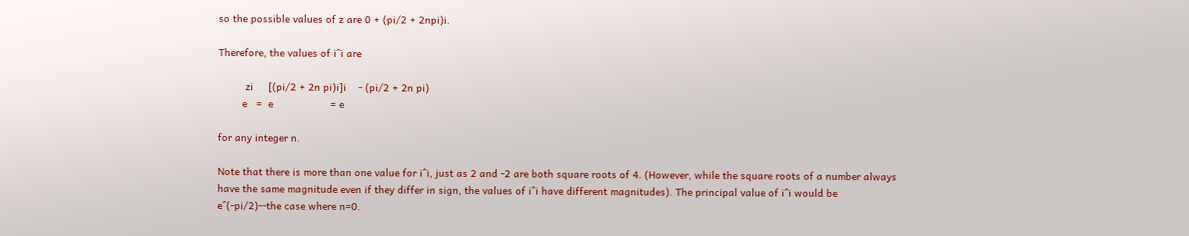so the possible values of z are 0 + (pi/2 + 2npi)i.

Therefore, the values of i^i are

         zi     [(pi/2 + 2n pi)i]i    - (pi/2 + 2n pi)
        e   =  e                   = e

for any integer n.

Note that there is more than one value for i^i, just as 2 and -2 are both square roots of 4. (However, while the square roots of a number always have the same magnitude even if they differ in sign, the values of i^i have different magnitudes). The principal value of i^i would be e^(-pi/2)--the case where n=0.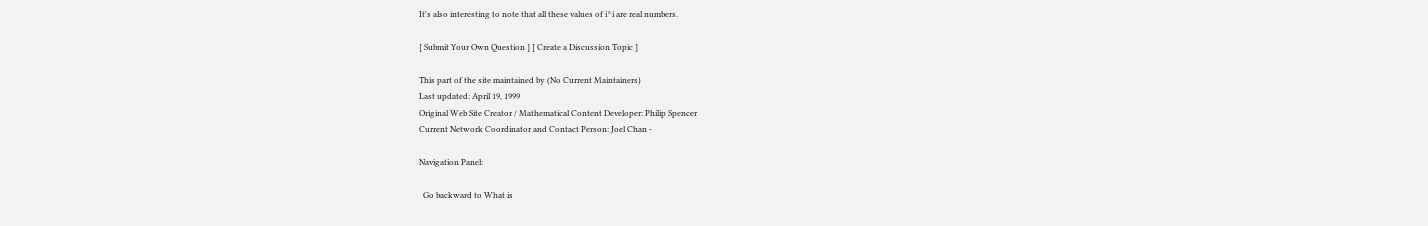It's also interesting to note that all these values of i^i are real numbers.

[ Submit Your Own Question ] [ Create a Discussion Topic ]

This part of the site maintained by (No Current Maintainers)
Last updated: April 19, 1999
Original Web Site Creator / Mathematical Content Developer: Philip Spencer
Current Network Coordinator and Contact Person: Joel Chan -

Navigation Panel:

  Go backward to What is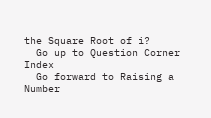the Square Root of i?
  Go up to Question Corner Index
  Go forward to Raising a Number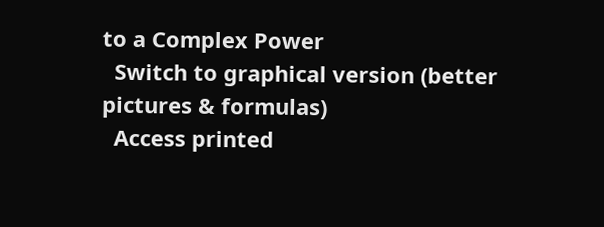to a Complex Power
  Switch to graphical version (better pictures & formulas)
  Access printed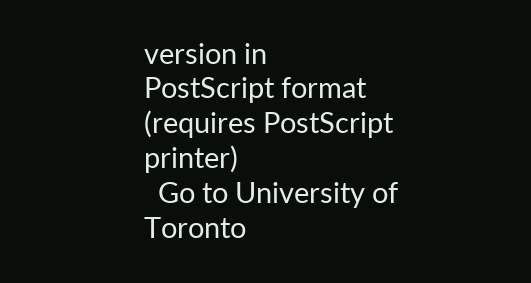version in PostScript format (requires PostScript printer)
  Go to University of Toronto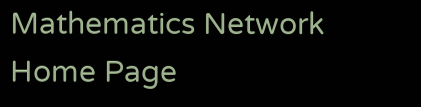Mathematics Network Home Page